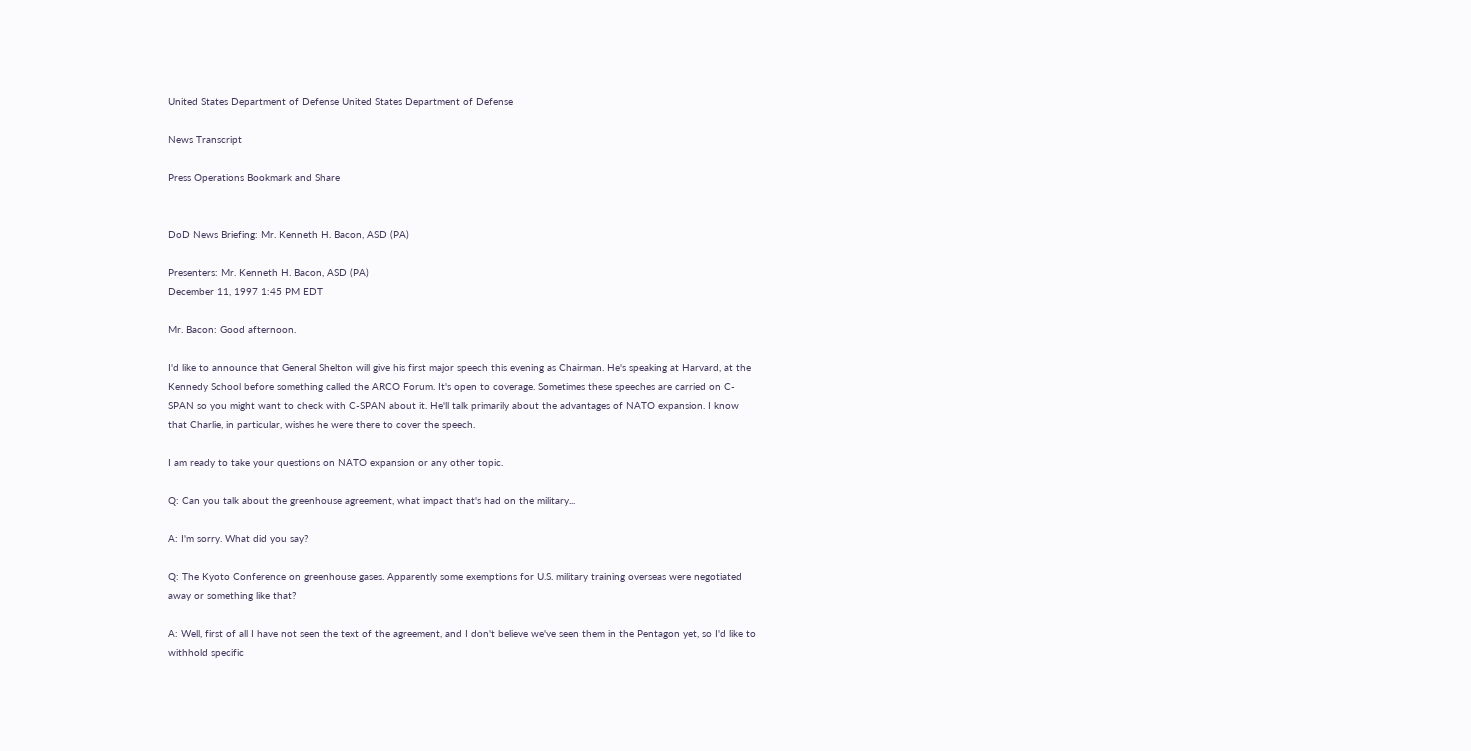United States Department of Defense United States Department of Defense

News Transcript

Press Operations Bookmark and Share


DoD News Briefing: Mr. Kenneth H. Bacon, ASD (PA)

Presenters: Mr. Kenneth H. Bacon, ASD (PA)
December 11, 1997 1:45 PM EDT

Mr. Bacon: Good afternoon.

I'd like to announce that General Shelton will give his first major speech this evening as Chairman. He's speaking at Harvard, at the Kennedy School before something called the ARCO Forum. It's open to coverage. Sometimes these speeches are carried on C-SPAN so you might want to check with C-SPAN about it. He'll talk primarily about the advantages of NATO expansion. I know that Charlie, in particular, wishes he were there to cover the speech.

I am ready to take your questions on NATO expansion or any other topic.

Q: Can you talk about the greenhouse agreement, what impact that's had on the military...

A: I'm sorry. What did you say?

Q: The Kyoto Conference on greenhouse gases. Apparently some exemptions for U.S. military training overseas were negotiated away or something like that?

A: Well, first of all I have not seen the text of the agreement, and I don't believe we've seen them in the Pentagon yet, so I'd like to withhold specific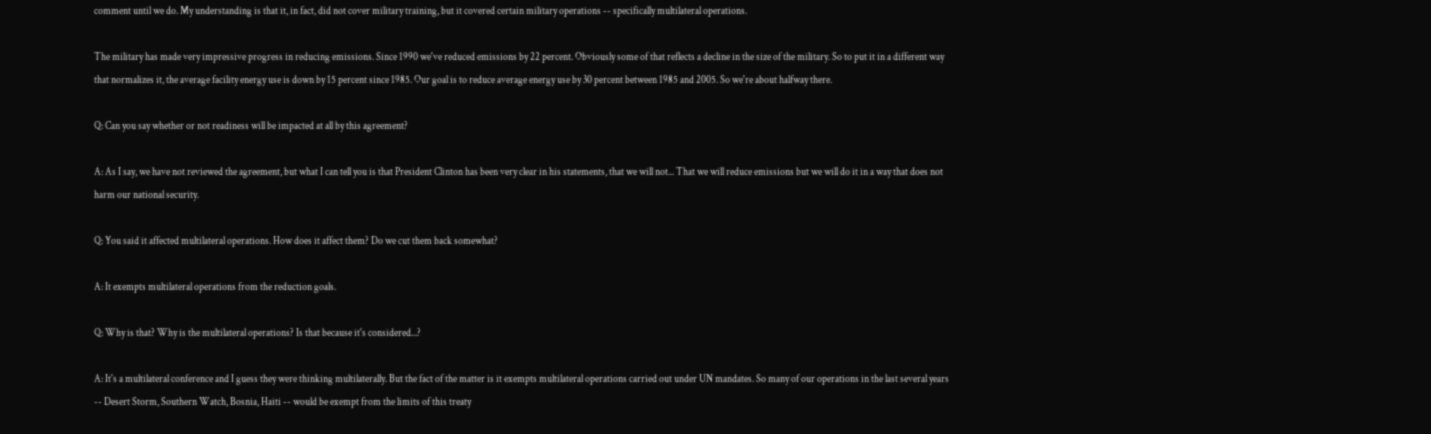comment until we do. My understanding is that it, in fact, did not cover military training, but it covered certain military operations -- specifically multilateral operations.

The military has made very impressive progress in reducing emissions. Since 1990 we've reduced emissions by 22 percent. Obviously some of that reflects a decline in the size of the military. So to put it in a different way that normalizes it, the average facility energy use is down by 15 percent since 1985. Our goal is to reduce average energy use by 30 percent between 1985 and 2005. So we're about halfway there.

Q: Can you say whether or not readiness will be impacted at all by this agreement?

A: As I say, we have not reviewed the agreement, but what I can tell you is that President Clinton has been very clear in his statements, that we will not... That we will reduce emissions but we will do it in a way that does not harm our national security.

Q: You said it affected multilateral operations. How does it affect them? Do we cut them back somewhat?

A: It exempts multilateral operations from the reduction goals.

Q: Why is that? Why is the multilateral operations? Is that because it's considered...?

A: It's a multilateral conference and I guess they were thinking multilaterally. But the fact of the matter is it exempts multilateral operations carried out under UN mandates. So many of our operations in the last several years -- Desert Storm, Southern Watch, Bosnia, Haiti -- would be exempt from the limits of this treaty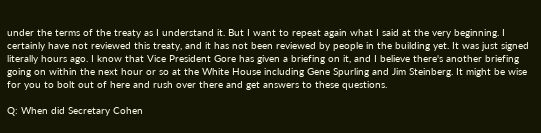under the terms of the treaty as I understand it. But I want to repeat again what I said at the very beginning. I certainly have not reviewed this treaty, and it has not been reviewed by people in the building yet. It was just signed literally hours ago. I know that Vice President Gore has given a briefing on it, and I believe there's another briefing going on within the next hour or so at the White House including Gene Spurling and Jim Steinberg. It might be wise for you to bolt out of here and rush over there and get answers to these questions.

Q: When did Secretary Cohen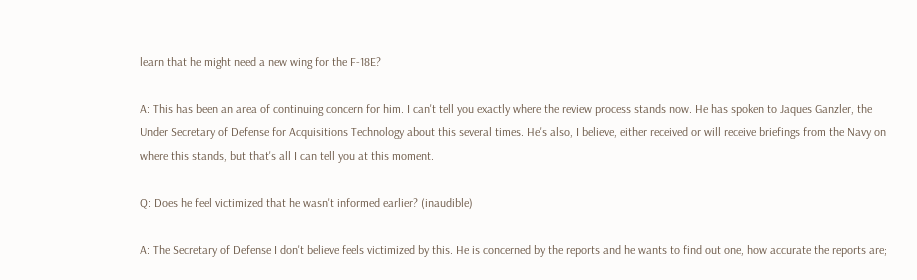learn that he might need a new wing for the F-18E?

A: This has been an area of continuing concern for him. I can't tell you exactly where the review process stands now. He has spoken to Jaques Ganzler, the Under Secretary of Defense for Acquisitions Technology about this several times. He's also, I believe, either received or will receive briefings from the Navy on where this stands, but that's all I can tell you at this moment.

Q: Does he feel victimized that he wasn't informed earlier? (inaudible)

A: The Secretary of Defense I don't believe feels victimized by this. He is concerned by the reports and he wants to find out one, how accurate the reports are;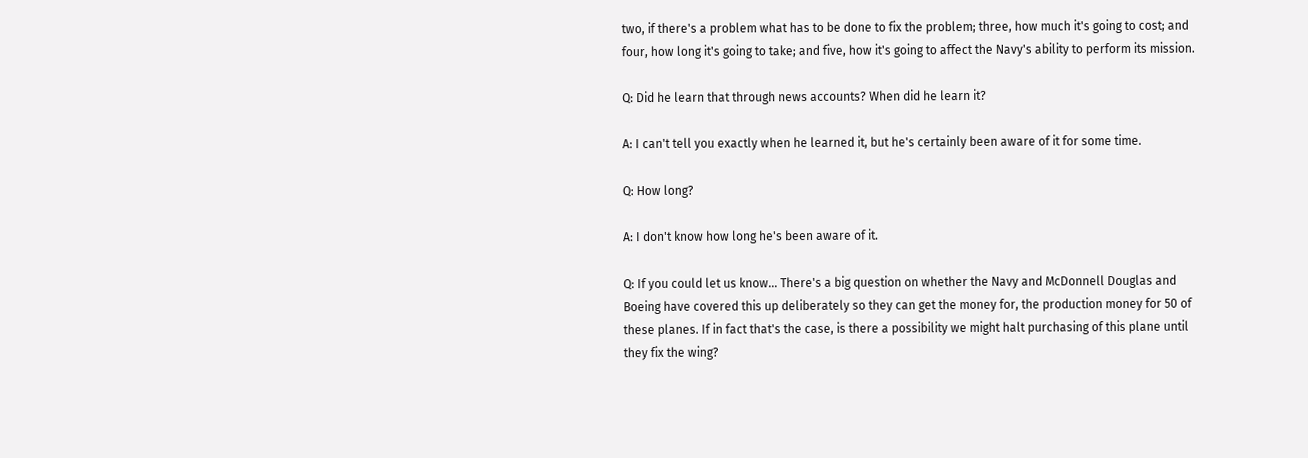two, if there's a problem what has to be done to fix the problem; three, how much it's going to cost; and four, how long it's going to take; and five, how it's going to affect the Navy's ability to perform its mission.

Q: Did he learn that through news accounts? When did he learn it?

A: I can't tell you exactly when he learned it, but he's certainly been aware of it for some time.

Q: How long?

A: I don't know how long he's been aware of it.

Q: If you could let us know... There's a big question on whether the Navy and McDonnell Douglas and Boeing have covered this up deliberately so they can get the money for, the production money for 50 of these planes. If in fact that's the case, is there a possibility we might halt purchasing of this plane until they fix the wing?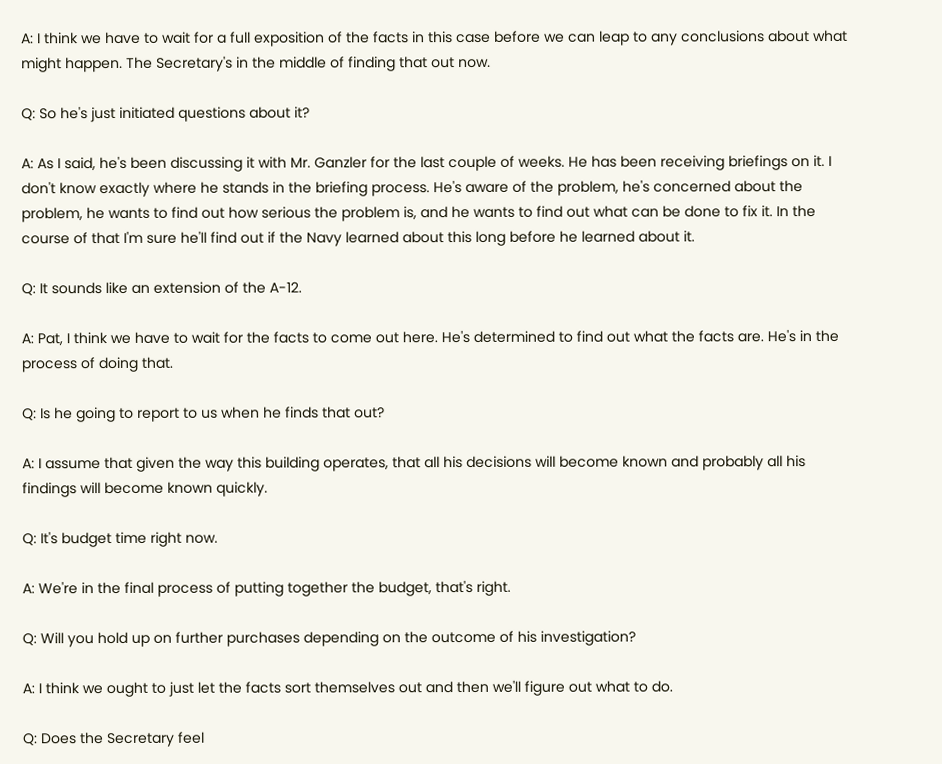A: I think we have to wait for a full exposition of the facts in this case before we can leap to any conclusions about what might happen. The Secretary's in the middle of finding that out now.

Q: So he's just initiated questions about it?

A: As I said, he's been discussing it with Mr. Ganzler for the last couple of weeks. He has been receiving briefings on it. I don't know exactly where he stands in the briefing process. He's aware of the problem, he's concerned about the problem, he wants to find out how serious the problem is, and he wants to find out what can be done to fix it. In the course of that I'm sure he'll find out if the Navy learned about this long before he learned about it.

Q: It sounds like an extension of the A-12.

A: Pat, I think we have to wait for the facts to come out here. He's determined to find out what the facts are. He's in the process of doing that.

Q: Is he going to report to us when he finds that out?

A: I assume that given the way this building operates, that all his decisions will become known and probably all his findings will become known quickly.

Q: It's budget time right now.

A: We're in the final process of putting together the budget, that's right.

Q: Will you hold up on further purchases depending on the outcome of his investigation?

A: I think we ought to just let the facts sort themselves out and then we'll figure out what to do.

Q: Does the Secretary feel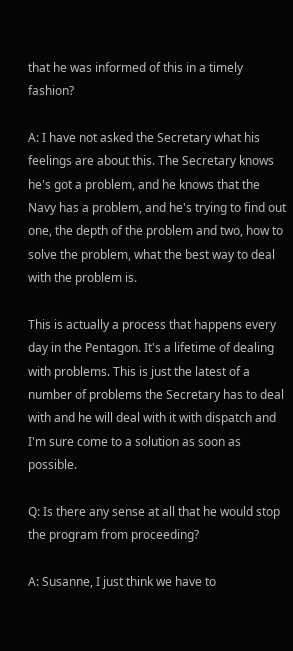that he was informed of this in a timely fashion?

A: I have not asked the Secretary what his feelings are about this. The Secretary knows he's got a problem, and he knows that the Navy has a problem, and he's trying to find out one, the depth of the problem and two, how to solve the problem, what the best way to deal with the problem is.

This is actually a process that happens every day in the Pentagon. It's a lifetime of dealing with problems. This is just the latest of a number of problems the Secretary has to deal with and he will deal with it with dispatch and I'm sure come to a solution as soon as possible.

Q: Is there any sense at all that he would stop the program from proceeding?

A: Susanne, I just think we have to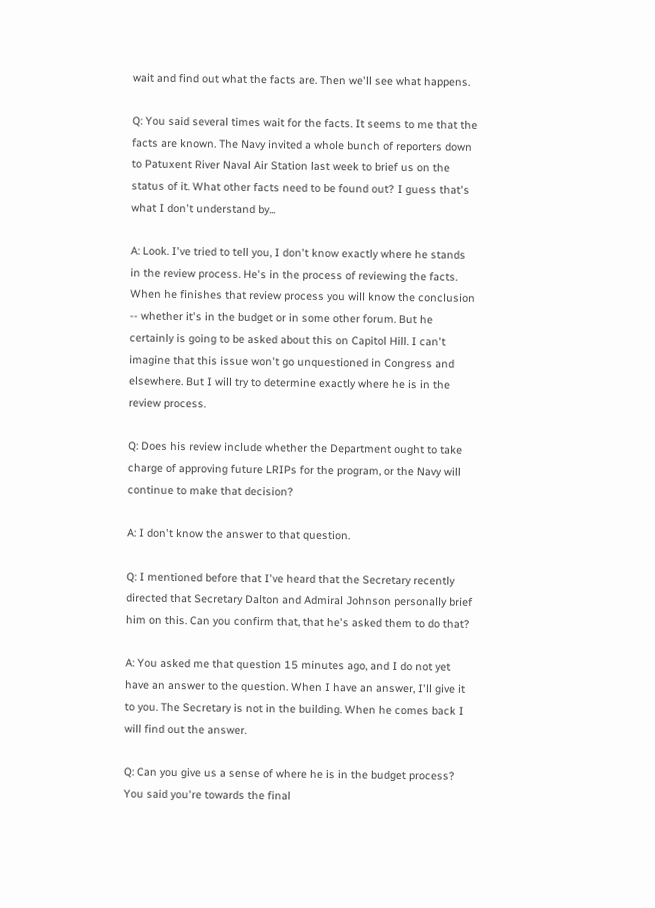wait and find out what the facts are. Then we'll see what happens.

Q: You said several times wait for the facts. It seems to me that the facts are known. The Navy invited a whole bunch of reporters down to Patuxent River Naval Air Station last week to brief us on the status of it. What other facts need to be found out? I guess that's what I don't understand by...

A: Look. I've tried to tell you, I don't know exactly where he stands in the review process. He's in the process of reviewing the facts. When he finishes that review process you will know the conclusion -- whether it's in the budget or in some other forum. But he certainly is going to be asked about this on Capitol Hill. I can't imagine that this issue won't go unquestioned in Congress and elsewhere. But I will try to determine exactly where he is in the review process.

Q: Does his review include whether the Department ought to take charge of approving future LRIPs for the program, or the Navy will continue to make that decision?

A: I don't know the answer to that question.

Q: I mentioned before that I've heard that the Secretary recently directed that Secretary Dalton and Admiral Johnson personally brief him on this. Can you confirm that, that he's asked them to do that?

A: You asked me that question 15 minutes ago, and I do not yet have an answer to the question. When I have an answer, I'll give it to you. The Secretary is not in the building. When he comes back I will find out the answer.

Q: Can you give us a sense of where he is in the budget process? You said you're towards the final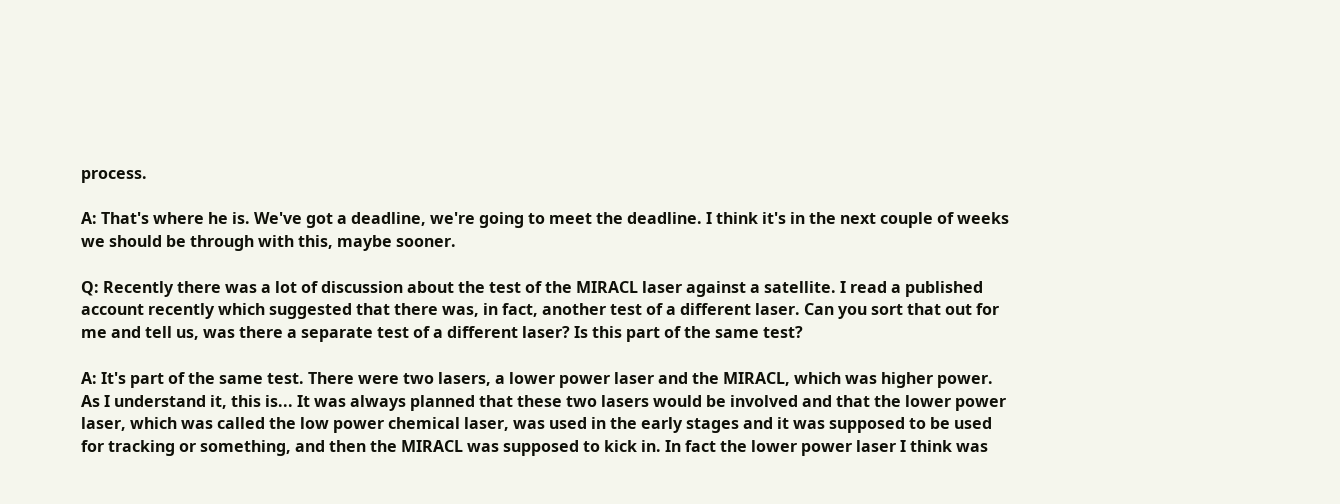process.

A: That's where he is. We've got a deadline, we're going to meet the deadline. I think it's in the next couple of weeks we should be through with this, maybe sooner.

Q: Recently there was a lot of discussion about the test of the MIRACL laser against a satellite. I read a published account recently which suggested that there was, in fact, another test of a different laser. Can you sort that out for me and tell us, was there a separate test of a different laser? Is this part of the same test?

A: It's part of the same test. There were two lasers, a lower power laser and the MIRACL, which was higher power. As I understand it, this is... It was always planned that these two lasers would be involved and that the lower power laser, which was called the low power chemical laser, was used in the early stages and it was supposed to be used for tracking or something, and then the MIRACL was supposed to kick in. In fact the lower power laser I think was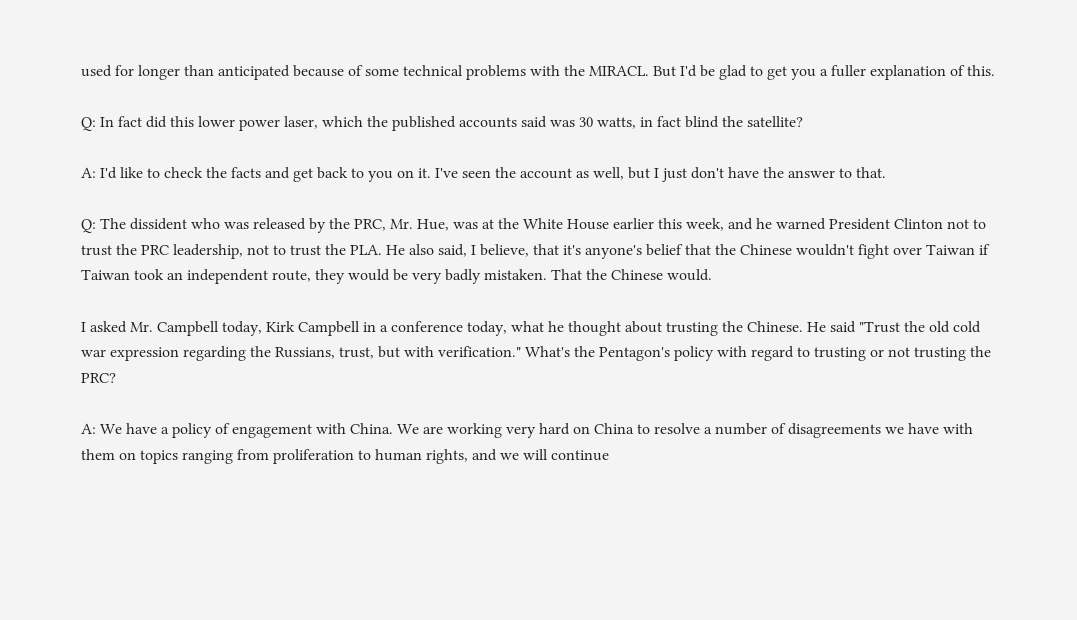used for longer than anticipated because of some technical problems with the MIRACL. But I'd be glad to get you a fuller explanation of this.

Q: In fact did this lower power laser, which the published accounts said was 30 watts, in fact blind the satellite?

A: I'd like to check the facts and get back to you on it. I've seen the account as well, but I just don't have the answer to that.

Q: The dissident who was released by the PRC, Mr. Hue, was at the White House earlier this week, and he warned President Clinton not to trust the PRC leadership, not to trust the PLA. He also said, I believe, that it's anyone's belief that the Chinese wouldn't fight over Taiwan if Taiwan took an independent route, they would be very badly mistaken. That the Chinese would.

I asked Mr. Campbell today, Kirk Campbell in a conference today, what he thought about trusting the Chinese. He said "Trust the old cold war expression regarding the Russians, trust, but with verification." What's the Pentagon's policy with regard to trusting or not trusting the PRC?

A: We have a policy of engagement with China. We are working very hard on China to resolve a number of disagreements we have with them on topics ranging from proliferation to human rights, and we will continue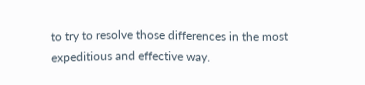to try to resolve those differences in the most expeditious and effective way.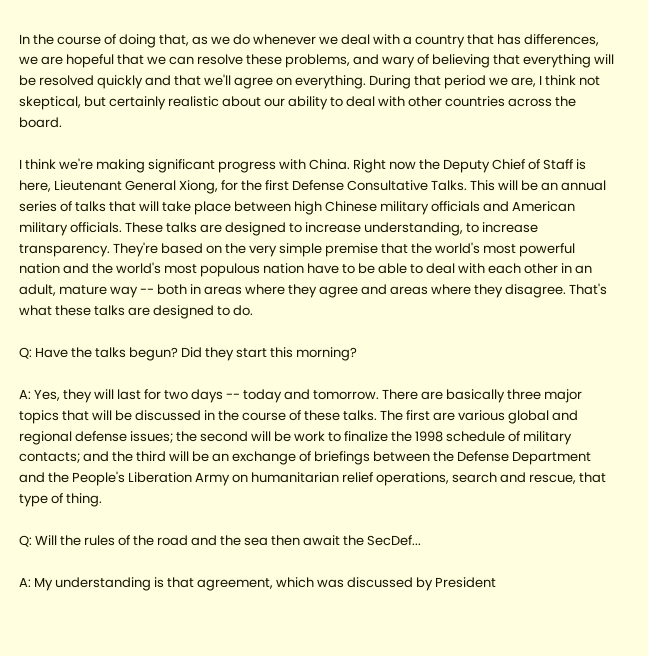In the course of doing that, as we do whenever we deal with a country that has differences, we are hopeful that we can resolve these problems, and wary of believing that everything will be resolved quickly and that we'll agree on everything. During that period we are, I think not skeptical, but certainly realistic about our ability to deal with other countries across the board.

I think we're making significant progress with China. Right now the Deputy Chief of Staff is here, Lieutenant General Xiong, for the first Defense Consultative Talks. This will be an annual series of talks that will take place between high Chinese military officials and American military officials. These talks are designed to increase understanding, to increase transparency. They're based on the very simple premise that the world's most powerful nation and the world's most populous nation have to be able to deal with each other in an adult, mature way -- both in areas where they agree and areas where they disagree. That's what these talks are designed to do.

Q: Have the talks begun? Did they start this morning?

A: Yes, they will last for two days -- today and tomorrow. There are basically three major topics that will be discussed in the course of these talks. The first are various global and regional defense issues; the second will be work to finalize the 1998 schedule of military contacts; and the third will be an exchange of briefings between the Defense Department and the People's Liberation Army on humanitarian relief operations, search and rescue, that type of thing.

Q: Will the rules of the road and the sea then await the SecDef...

A: My understanding is that agreement, which was discussed by President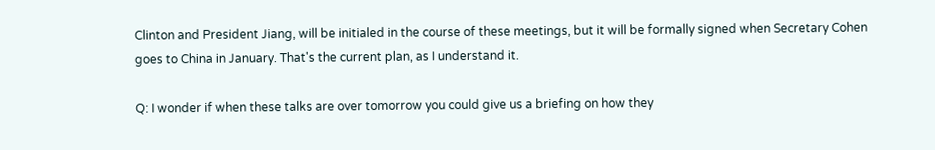Clinton and President Jiang, will be initialed in the course of these meetings, but it will be formally signed when Secretary Cohen goes to China in January. That's the current plan, as I understand it.

Q: I wonder if when these talks are over tomorrow you could give us a briefing on how they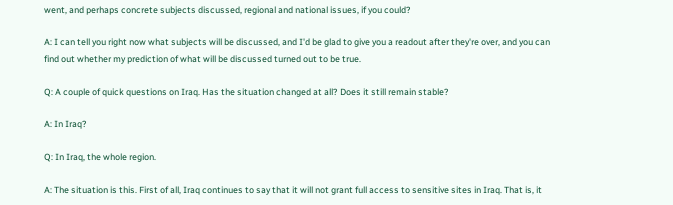went, and perhaps concrete subjects discussed, regional and national issues, if you could?

A: I can tell you right now what subjects will be discussed, and I'd be glad to give you a readout after they're over, and you can find out whether my prediction of what will be discussed turned out to be true.

Q: A couple of quick questions on Iraq. Has the situation changed at all? Does it still remain stable?

A: In Iraq?

Q: In Iraq, the whole region.

A: The situation is this. First of all, Iraq continues to say that it will not grant full access to sensitive sites in Iraq. That is, it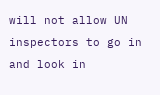will not allow UN inspectors to go in and look in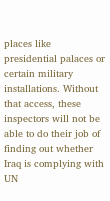places like presidential palaces or certain military installations. Without that access, these inspectors will not be able to do their job of finding out whether Iraq is complying with UN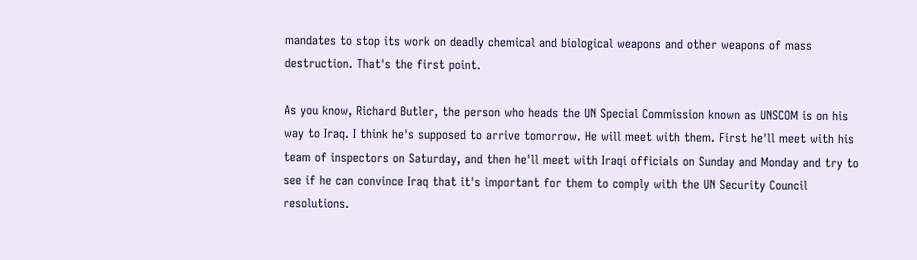mandates to stop its work on deadly chemical and biological weapons and other weapons of mass destruction. That's the first point.

As you know, Richard Butler, the person who heads the UN Special Commission known as UNSCOM is on his way to Iraq. I think he's supposed to arrive tomorrow. He will meet with them. First he'll meet with his team of inspectors on Saturday, and then he'll meet with Iraqi officials on Sunday and Monday and try to see if he can convince Iraq that it's important for them to comply with the UN Security Council resolutions.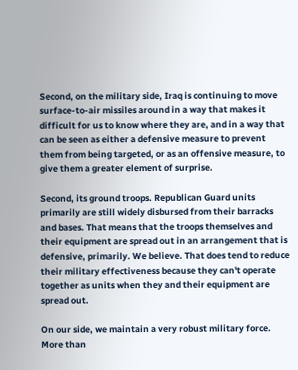Second, on the military side, Iraq is continuing to move surface-to-air missiles around in a way that makes it difficult for us to know where they are, and in a way that can be seen as either a defensive measure to prevent them from being targeted, or as an offensive measure, to give them a greater element of surprise.

Second, its ground troops. Republican Guard units primarily are still widely disbursed from their barracks and bases. That means that the troops themselves and their equipment are spread out in an arrangement that is defensive, primarily. We believe. That does tend to reduce their military effectiveness because they can't operate together as units when they and their equipment are spread out.

On our side, we maintain a very robust military force. More than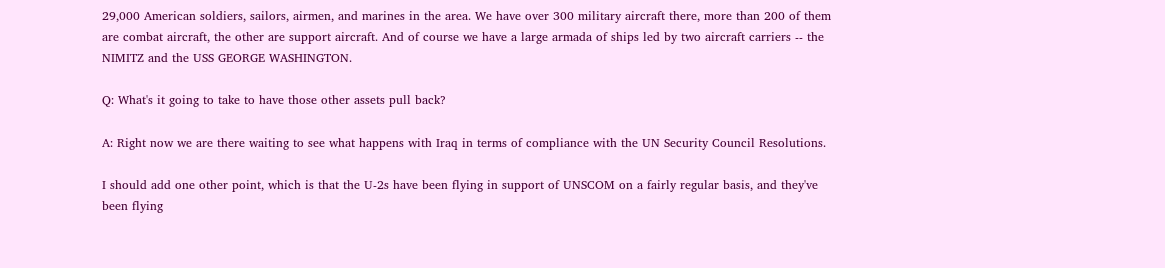29,000 American soldiers, sailors, airmen, and marines in the area. We have over 300 military aircraft there, more than 200 of them are combat aircraft, the other are support aircraft. And of course we have a large armada of ships led by two aircraft carriers -- the NIMITZ and the USS GEORGE WASHINGTON.

Q: What's it going to take to have those other assets pull back?

A: Right now we are there waiting to see what happens with Iraq in terms of compliance with the UN Security Council Resolutions.

I should add one other point, which is that the U-2s have been flying in support of UNSCOM on a fairly regular basis, and they've been flying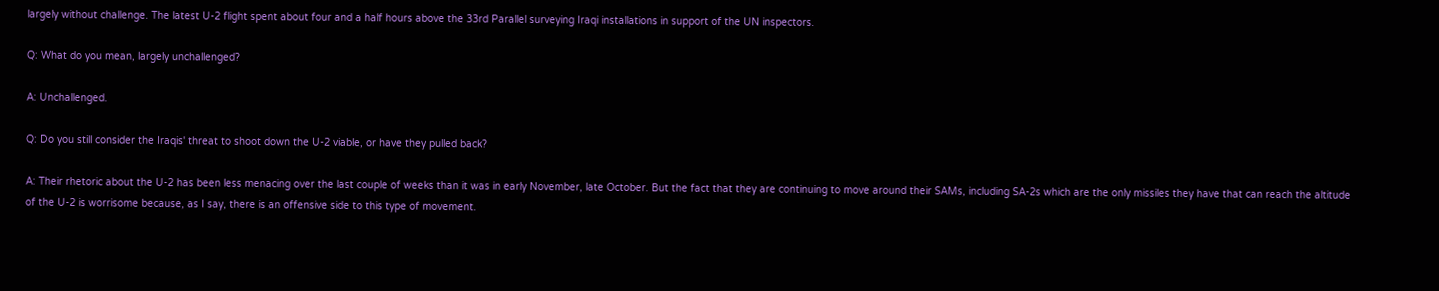largely without challenge. The latest U-2 flight spent about four and a half hours above the 33rd Parallel surveying Iraqi installations in support of the UN inspectors.

Q: What do you mean, largely unchallenged?

A: Unchallenged.

Q: Do you still consider the Iraqis' threat to shoot down the U-2 viable, or have they pulled back?

A: Their rhetoric about the U-2 has been less menacing over the last couple of weeks than it was in early November, late October. But the fact that they are continuing to move around their SAMs, including SA-2s which are the only missiles they have that can reach the altitude of the U-2 is worrisome because, as I say, there is an offensive side to this type of movement.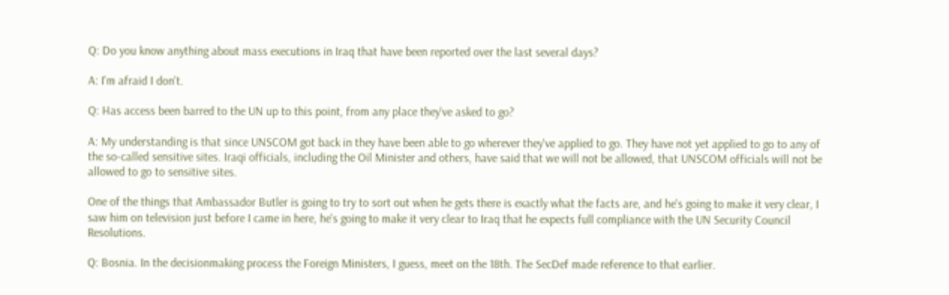Q: Do you know anything about mass executions in Iraq that have been reported over the last several days?

A: I'm afraid I don't.

Q: Has access been barred to the UN up to this point, from any place they've asked to go?

A: My understanding is that since UNSCOM got back in they have been able to go wherever they've applied to go. They have not yet applied to go to any of the so-called sensitive sites. Iraqi officials, including the Oil Minister and others, have said that we will not be allowed, that UNSCOM officials will not be allowed to go to sensitive sites.

One of the things that Ambassador Butler is going to try to sort out when he gets there is exactly what the facts are, and he's going to make it very clear, I saw him on television just before I came in here, he's going to make it very clear to Iraq that he expects full compliance with the UN Security Council Resolutions.

Q: Bosnia. In the decisionmaking process the Foreign Ministers, I guess, meet on the 18th. The SecDef made reference to that earlier.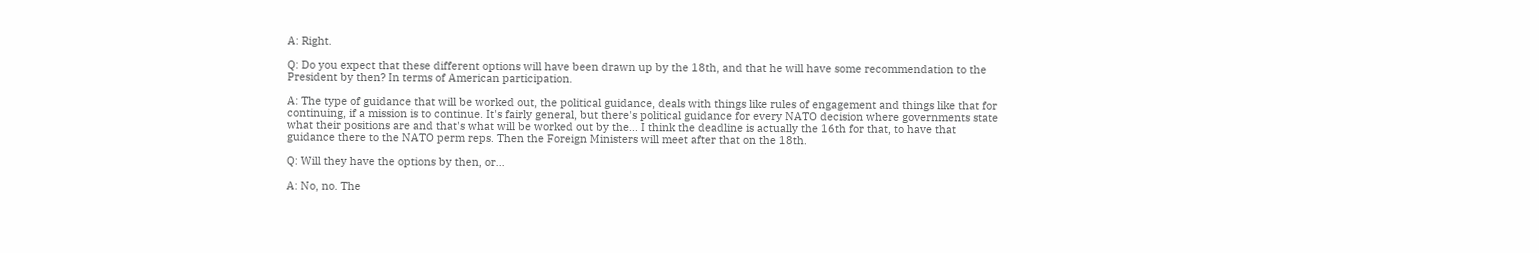A: Right.

Q: Do you expect that these different options will have been drawn up by the 18th, and that he will have some recommendation to the President by then? In terms of American participation.

A: The type of guidance that will be worked out, the political guidance, deals with things like rules of engagement and things like that for continuing, if a mission is to continue. It's fairly general, but there's political guidance for every NATO decision where governments state what their positions are and that's what will be worked out by the... I think the deadline is actually the 16th for that, to have that guidance there to the NATO perm reps. Then the Foreign Ministers will meet after that on the 18th.

Q: Will they have the options by then, or...

A: No, no. The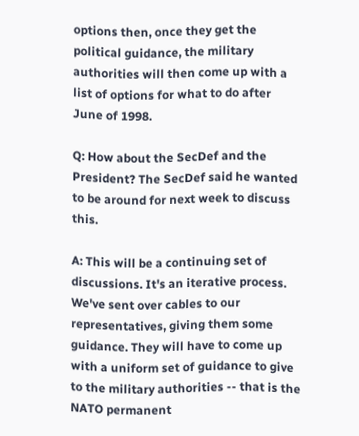options then, once they get the political guidance, the military authorities will then come up with a list of options for what to do after June of 1998.

Q: How about the SecDef and the President? The SecDef said he wanted to be around for next week to discuss this.

A: This will be a continuing set of discussions. It's an iterative process. We've sent over cables to our representatives, giving them some guidance. They will have to come up with a uniform set of guidance to give to the military authorities -- that is the NATO permanent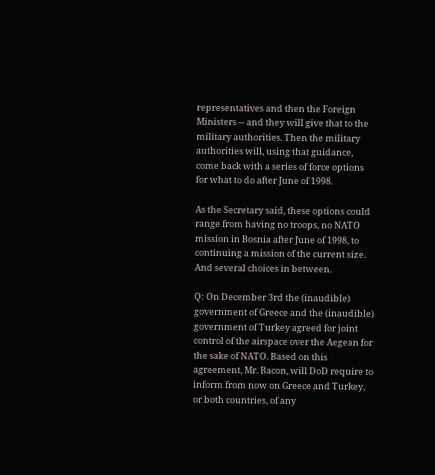representatives and then the Foreign Ministers -- and they will give that to the military authorities. Then the military authorities will, using that guidance, come back with a series of force options for what to do after June of 1998.

As the Secretary said, these options could range from having no troops, no NATO mission in Bosnia after June of 1998, to continuing a mission of the current size. And several choices in between.

Q: On December 3rd the (inaudible) government of Greece and the (inaudible) government of Turkey agreed for joint control of the airspace over the Aegean for the sake of NATO. Based on this agreement, Mr. Bacon, will DoD require to inform from now on Greece and Turkey, or both countries, of any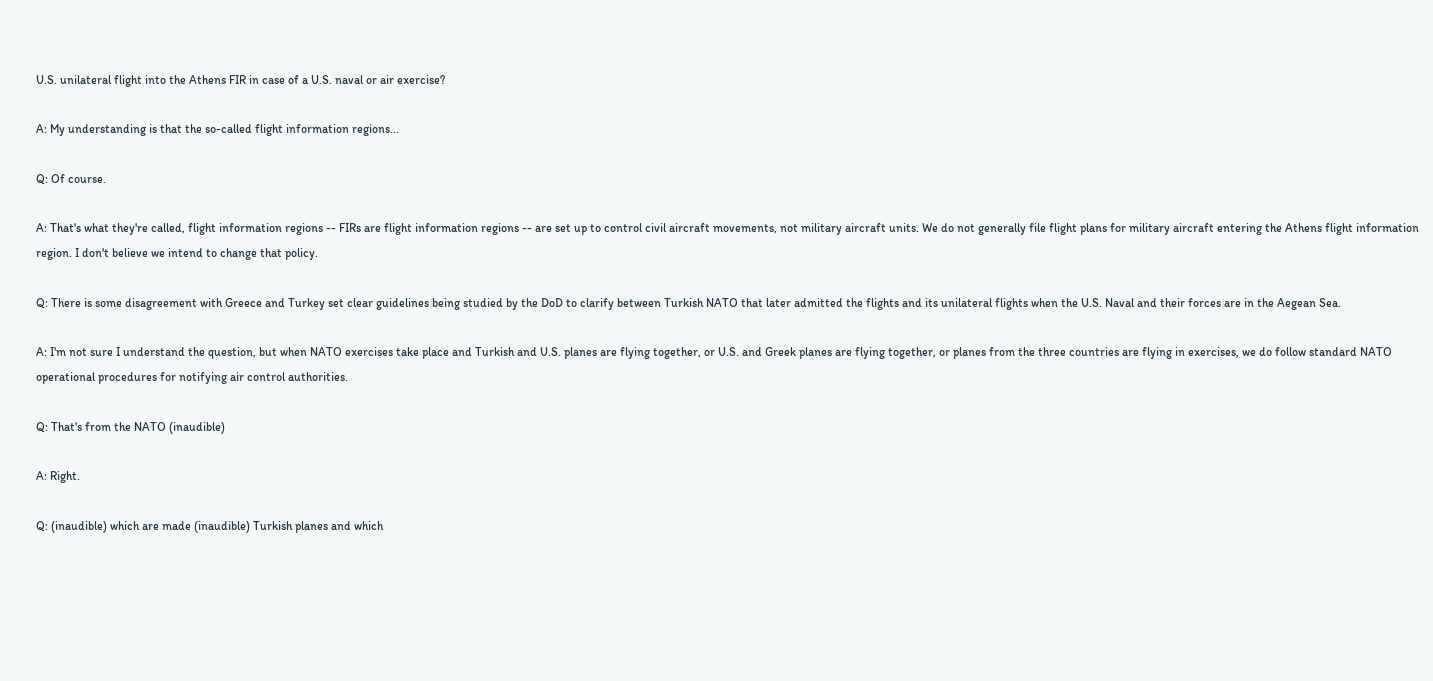U.S. unilateral flight into the Athens FIR in case of a U.S. naval or air exercise?

A: My understanding is that the so-called flight information regions...

Q: Of course.

A: That's what they're called, flight information regions -- FIRs are flight information regions -- are set up to control civil aircraft movements, not military aircraft units. We do not generally file flight plans for military aircraft entering the Athens flight information region. I don't believe we intend to change that policy.

Q: There is some disagreement with Greece and Turkey set clear guidelines being studied by the DoD to clarify between Turkish NATO that later admitted the flights and its unilateral flights when the U.S. Naval and their forces are in the Aegean Sea.

A: I'm not sure I understand the question, but when NATO exercises take place and Turkish and U.S. planes are flying together, or U.S. and Greek planes are flying together, or planes from the three countries are flying in exercises, we do follow standard NATO operational procedures for notifying air control authorities.

Q: That's from the NATO (inaudible)

A: Right.

Q: (inaudible) which are made (inaudible) Turkish planes and which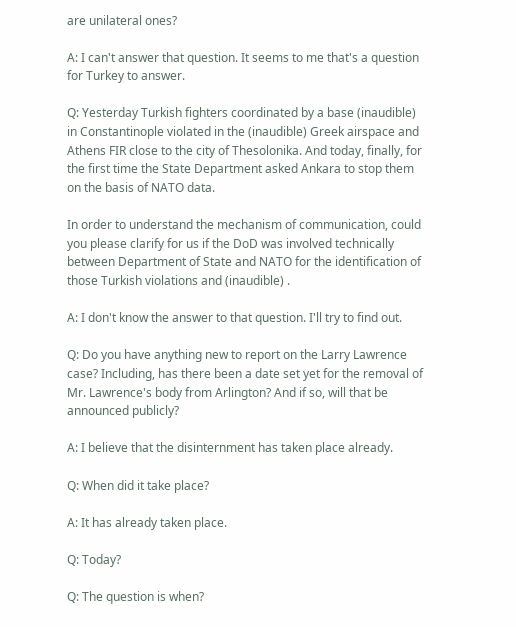are unilateral ones?

A: I can't answer that question. It seems to me that's a question for Turkey to answer.

Q: Yesterday Turkish fighters coordinated by a base (inaudible) in Constantinople violated in the (inaudible) Greek airspace and Athens FIR close to the city of Thesolonika. And today, finally, for the first time the State Department asked Ankara to stop them on the basis of NATO data.

In order to understand the mechanism of communication, could you please clarify for us if the DoD was involved technically between Department of State and NATO for the identification of those Turkish violations and (inaudible) .

A: I don't know the answer to that question. I'll try to find out.

Q: Do you have anything new to report on the Larry Lawrence case? Including, has there been a date set yet for the removal of Mr. Lawrence's body from Arlington? And if so, will that be announced publicly?

A: I believe that the disinternment has taken place already.

Q: When did it take place?

A: It has already taken place.

Q: Today?

Q: The question is when?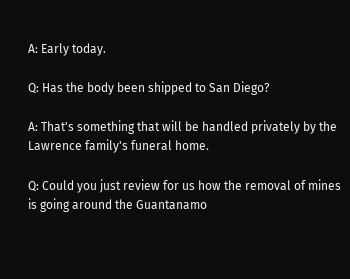A: Early today.

Q: Has the body been shipped to San Diego?

A: That's something that will be handled privately by the Lawrence family's funeral home.

Q: Could you just review for us how the removal of mines is going around the Guantanamo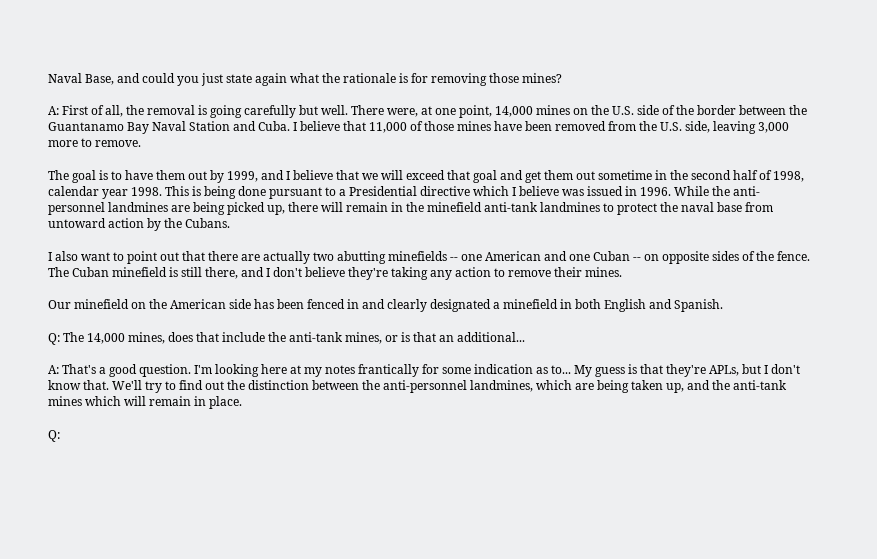Naval Base, and could you just state again what the rationale is for removing those mines?

A: First of all, the removal is going carefully but well. There were, at one point, 14,000 mines on the U.S. side of the border between the Guantanamo Bay Naval Station and Cuba. I believe that 11,000 of those mines have been removed from the U.S. side, leaving 3,000 more to remove.

The goal is to have them out by 1999, and I believe that we will exceed that goal and get them out sometime in the second half of 1998, calendar year 1998. This is being done pursuant to a Presidential directive which I believe was issued in 1996. While the anti-personnel landmines are being picked up, there will remain in the minefield anti-tank landmines to protect the naval base from untoward action by the Cubans.

I also want to point out that there are actually two abutting minefields -- one American and one Cuban -- on opposite sides of the fence. The Cuban minefield is still there, and I don't believe they're taking any action to remove their mines.

Our minefield on the American side has been fenced in and clearly designated a minefield in both English and Spanish.

Q: The 14,000 mines, does that include the anti-tank mines, or is that an additional...

A: That's a good question. I'm looking here at my notes frantically for some indication as to... My guess is that they're APLs, but I don't know that. We'll try to find out the distinction between the anti-personnel landmines, which are being taken up, and the anti-tank mines which will remain in place.

Q: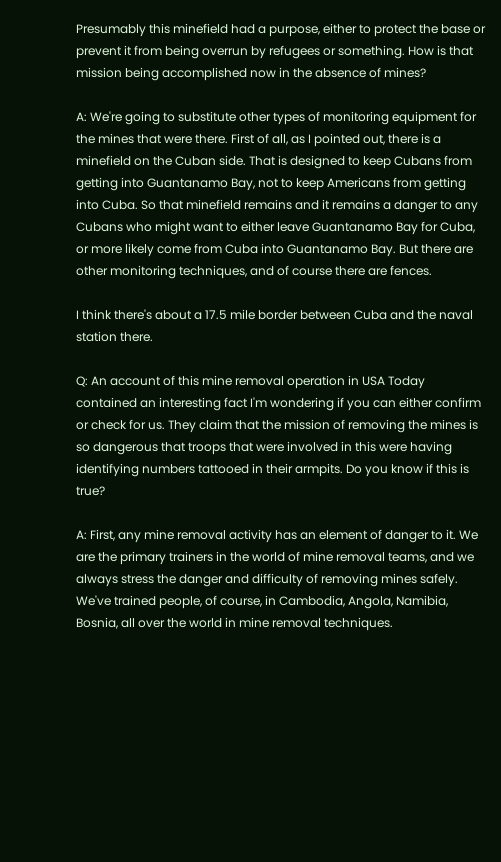Presumably this minefield had a purpose, either to protect the base or prevent it from being overrun by refugees or something. How is that mission being accomplished now in the absence of mines?

A: We're going to substitute other types of monitoring equipment for the mines that were there. First of all, as I pointed out, there is a minefield on the Cuban side. That is designed to keep Cubans from getting into Guantanamo Bay, not to keep Americans from getting into Cuba. So that minefield remains and it remains a danger to any Cubans who might want to either leave Guantanamo Bay for Cuba, or more likely come from Cuba into Guantanamo Bay. But there are other monitoring techniques, and of course there are fences.

I think there's about a 17.5 mile border between Cuba and the naval station there.

Q: An account of this mine removal operation in USA Today contained an interesting fact I'm wondering if you can either confirm or check for us. They claim that the mission of removing the mines is so dangerous that troops that were involved in this were having identifying numbers tattooed in their armpits. Do you know if this is true?

A: First, any mine removal activity has an element of danger to it. We are the primary trainers in the world of mine removal teams, and we always stress the danger and difficulty of removing mines safely. We've trained people, of course, in Cambodia, Angola, Namibia, Bosnia, all over the world in mine removal techniques.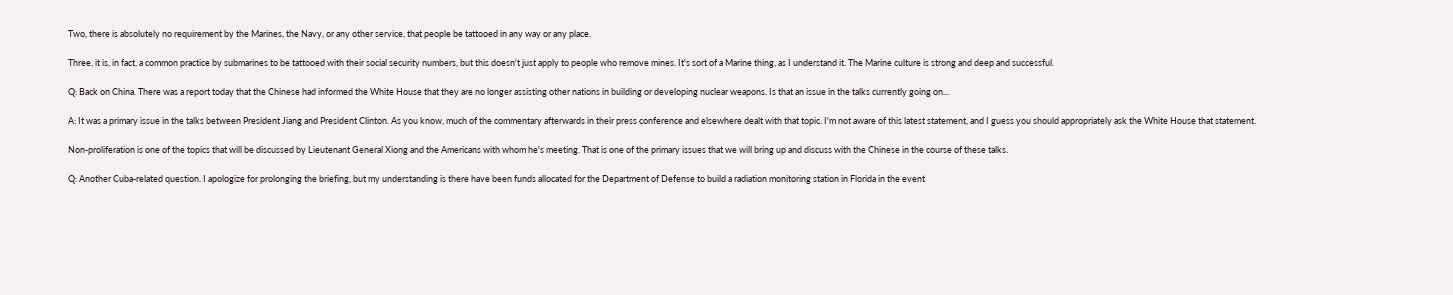Two, there is absolutely no requirement by the Marines, the Navy, or any other service, that people be tattooed in any way or any place.

Three, it is, in fact, a common practice by submarines to be tattooed with their social security numbers, but this doesn't just apply to people who remove mines. It's sort of a Marine thing, as I understand it. The Marine culture is strong and deep and successful.

Q: Back on China. There was a report today that the Chinese had informed the White House that they are no longer assisting other nations in building or developing nuclear weapons. Is that an issue in the talks currently going on...

A: It was a primary issue in the talks between President Jiang and President Clinton. As you know, much of the commentary afterwards in their press conference and elsewhere dealt with that topic. I'm not aware of this latest statement, and I guess you should appropriately ask the White House that statement.

Non-proliferation is one of the topics that will be discussed by Lieutenant General Xiong and the Americans with whom he's meeting. That is one of the primary issues that we will bring up and discuss with the Chinese in the course of these talks.

Q: Another Cuba-related question. I apologize for prolonging the briefing, but my understanding is there have been funds allocated for the Department of Defense to build a radiation monitoring station in Florida in the event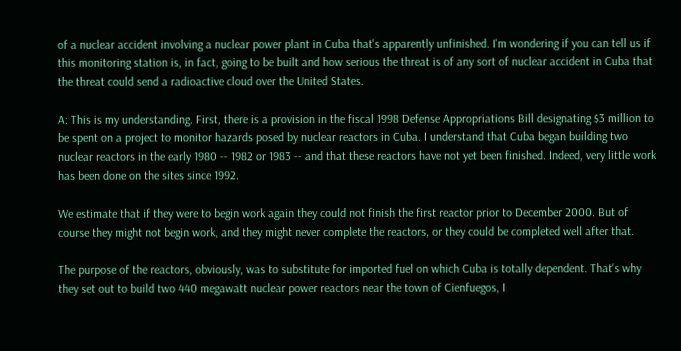of a nuclear accident involving a nuclear power plant in Cuba that's apparently unfinished. I'm wondering if you can tell us if this monitoring station is, in fact, going to be built and how serious the threat is of any sort of nuclear accident in Cuba that the threat could send a radioactive cloud over the United States.

A: This is my understanding. First, there is a provision in the fiscal 1998 Defense Appropriations Bill designating $3 million to be spent on a project to monitor hazards posed by nuclear reactors in Cuba. I understand that Cuba began building two nuclear reactors in the early 1980 -- 1982 or 1983 -- and that these reactors have not yet been finished. Indeed, very little work has been done on the sites since 1992.

We estimate that if they were to begin work again they could not finish the first reactor prior to December 2000. But of course they might not begin work, and they might never complete the reactors, or they could be completed well after that.

The purpose of the reactors, obviously, was to substitute for imported fuel on which Cuba is totally dependent. That's why they set out to build two 440 megawatt nuclear power reactors near the town of Cienfuegos, I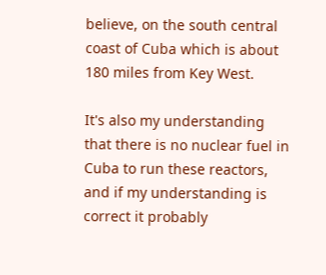believe, on the south central coast of Cuba which is about 180 miles from Key West.

It's also my understanding that there is no nuclear fuel in Cuba to run these reactors, and if my understanding is correct it probably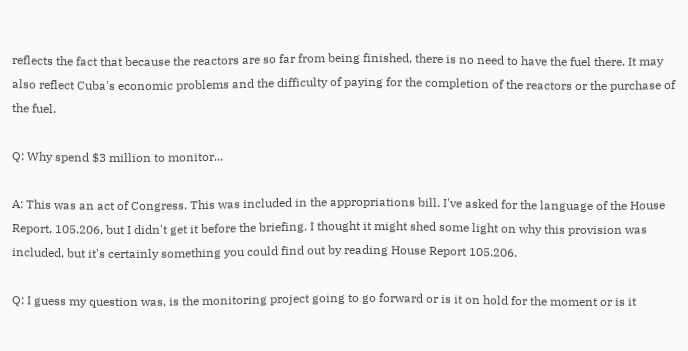reflects the fact that because the reactors are so far from being finished, there is no need to have the fuel there. It may also reflect Cuba's economic problems and the difficulty of paying for the completion of the reactors or the purchase of the fuel.

Q: Why spend $3 million to monitor...

A: This was an act of Congress. This was included in the appropriations bill. I've asked for the language of the House Report, 105.206, but I didn't get it before the briefing. I thought it might shed some light on why this provision was included, but it's certainly something you could find out by reading House Report 105.206.

Q: I guess my question was, is the monitoring project going to go forward or is it on hold for the moment or is it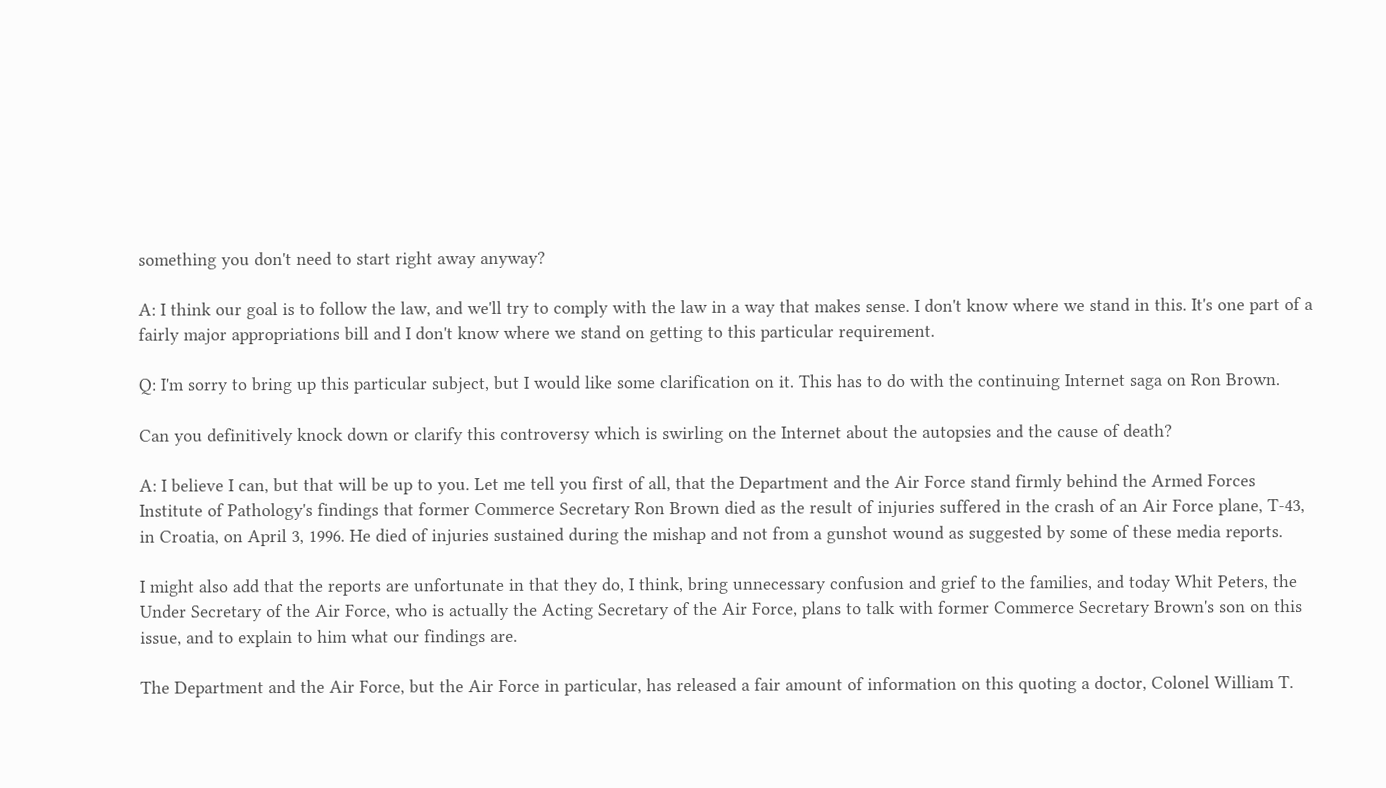something you don't need to start right away anyway?

A: I think our goal is to follow the law, and we'll try to comply with the law in a way that makes sense. I don't know where we stand in this. It's one part of a fairly major appropriations bill and I don't know where we stand on getting to this particular requirement.

Q: I'm sorry to bring up this particular subject, but I would like some clarification on it. This has to do with the continuing Internet saga on Ron Brown.

Can you definitively knock down or clarify this controversy which is swirling on the Internet about the autopsies and the cause of death?

A: I believe I can, but that will be up to you. Let me tell you first of all, that the Department and the Air Force stand firmly behind the Armed Forces Institute of Pathology's findings that former Commerce Secretary Ron Brown died as the result of injuries suffered in the crash of an Air Force plane, T-43, in Croatia, on April 3, 1996. He died of injuries sustained during the mishap and not from a gunshot wound as suggested by some of these media reports.

I might also add that the reports are unfortunate in that they do, I think, bring unnecessary confusion and grief to the families, and today Whit Peters, the Under Secretary of the Air Force, who is actually the Acting Secretary of the Air Force, plans to talk with former Commerce Secretary Brown's son on this issue, and to explain to him what our findings are.

The Department and the Air Force, but the Air Force in particular, has released a fair amount of information on this quoting a doctor, Colonel William T.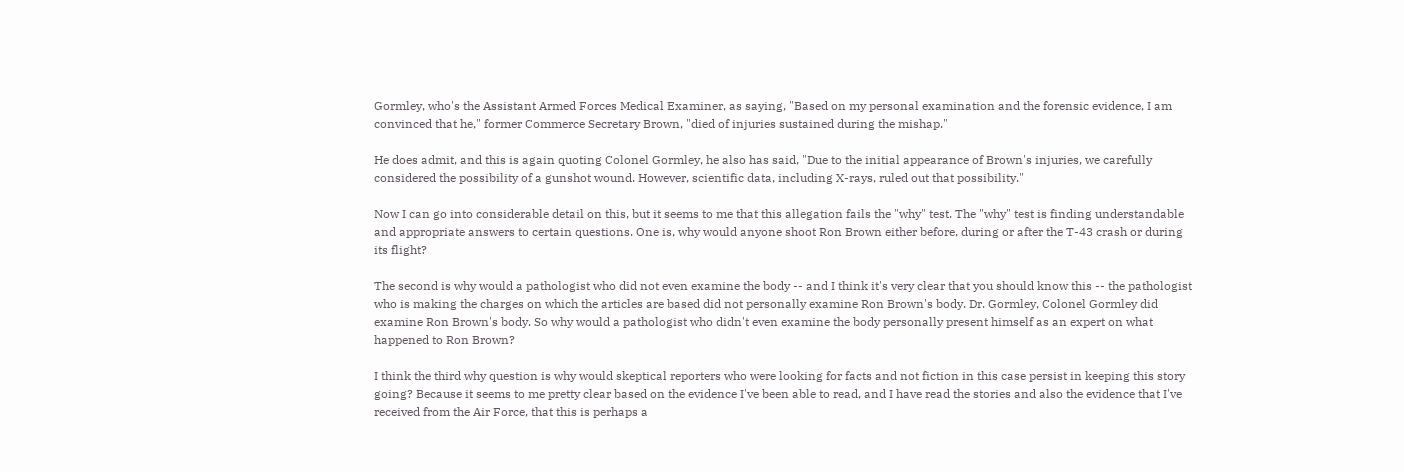Gormley, who's the Assistant Armed Forces Medical Examiner, as saying, "Based on my personal examination and the forensic evidence, I am convinced that he," former Commerce Secretary Brown, "died of injuries sustained during the mishap."

He does admit, and this is again quoting Colonel Gormley, he also has said, "Due to the initial appearance of Brown's injuries, we carefully considered the possibility of a gunshot wound. However, scientific data, including X-rays, ruled out that possibility."

Now I can go into considerable detail on this, but it seems to me that this allegation fails the "why" test. The "why" test is finding understandable and appropriate answers to certain questions. One is, why would anyone shoot Ron Brown either before, during or after the T-43 crash or during its flight?

The second is why would a pathologist who did not even examine the body -- and I think it's very clear that you should know this -- the pathologist who is making the charges on which the articles are based did not personally examine Ron Brown's body. Dr. Gormley, Colonel Gormley did examine Ron Brown's body. So why would a pathologist who didn't even examine the body personally present himself as an expert on what happened to Ron Brown?

I think the third why question is why would skeptical reporters who were looking for facts and not fiction in this case persist in keeping this story going? Because it seems to me pretty clear based on the evidence I've been able to read, and I have read the stories and also the evidence that I've received from the Air Force, that this is perhaps a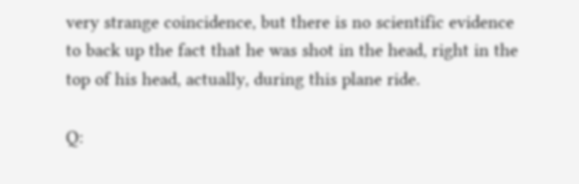very strange coincidence, but there is no scientific evidence to back up the fact that he was shot in the head, right in the top of his head, actually, during this plane ride.

Q: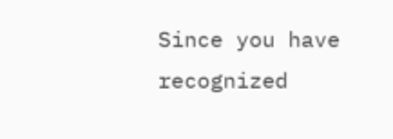Since you have recognized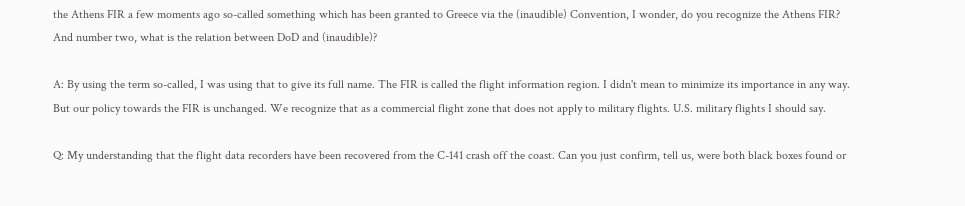the Athens FIR a few moments ago so-called something which has been granted to Greece via the (inaudible) Convention, I wonder, do you recognize the Athens FIR? And number two, what is the relation between DoD and (inaudible)?

A: By using the term so-called, I was using that to give its full name. The FIR is called the flight information region. I didn't mean to minimize its importance in any way. But our policy towards the FIR is unchanged. We recognize that as a commercial flight zone that does not apply to military flights. U.S. military flights I should say.

Q: My understanding that the flight data recorders have been recovered from the C-141 crash off the coast. Can you just confirm, tell us, were both black boxes found or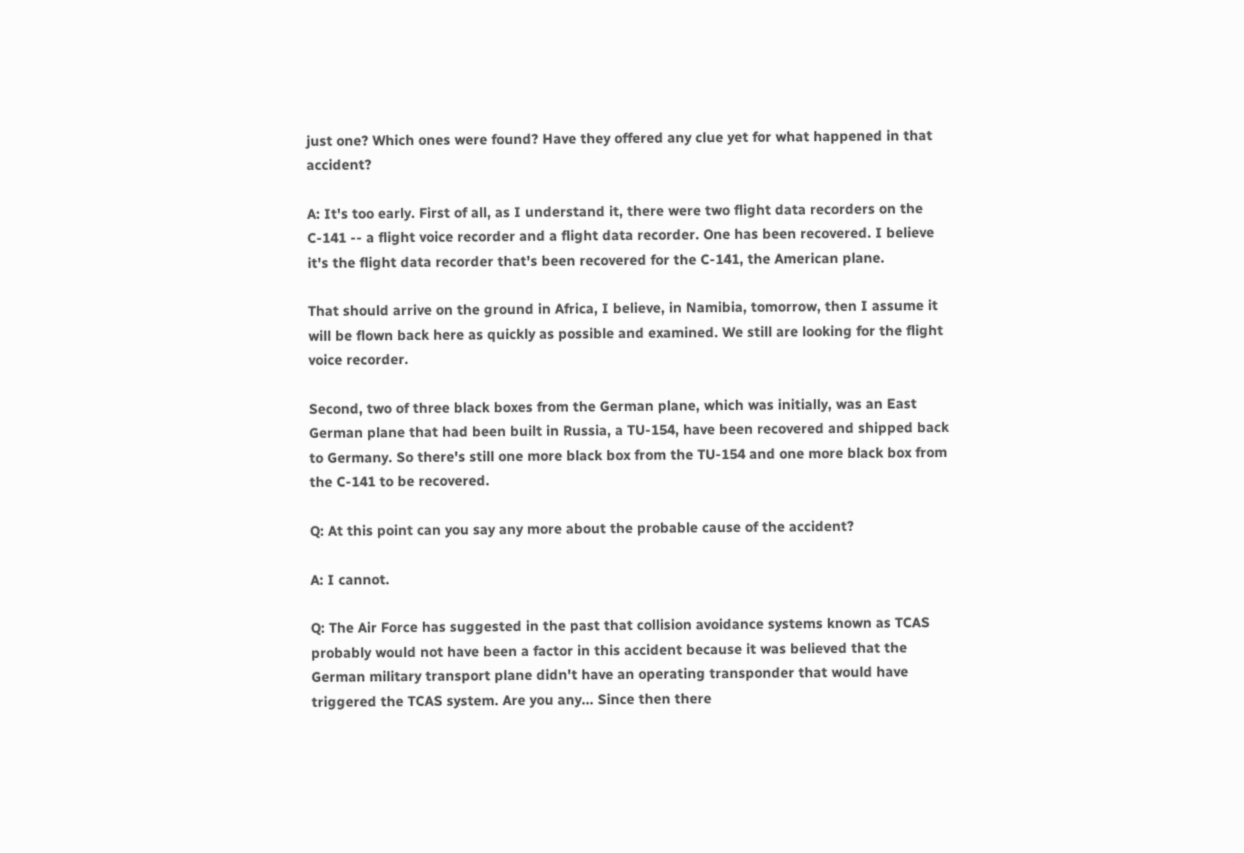just one? Which ones were found? Have they offered any clue yet for what happened in that accident?

A: It's too early. First of all, as I understand it, there were two flight data recorders on the C-141 -- a flight voice recorder and a flight data recorder. One has been recovered. I believe it's the flight data recorder that's been recovered for the C-141, the American plane.

That should arrive on the ground in Africa, I believe, in Namibia, tomorrow, then I assume it will be flown back here as quickly as possible and examined. We still are looking for the flight voice recorder.

Second, two of three black boxes from the German plane, which was initially, was an East German plane that had been built in Russia, a TU-154, have been recovered and shipped back to Germany. So there's still one more black box from the TU-154 and one more black box from the C-141 to be recovered.

Q: At this point can you say any more about the probable cause of the accident?

A: I cannot.

Q: The Air Force has suggested in the past that collision avoidance systems known as TCAS probably would not have been a factor in this accident because it was believed that the German military transport plane didn't have an operating transponder that would have triggered the TCAS system. Are you any... Since then there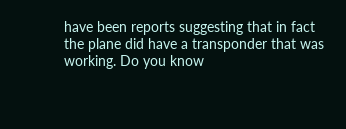have been reports suggesting that in fact the plane did have a transponder that was working. Do you know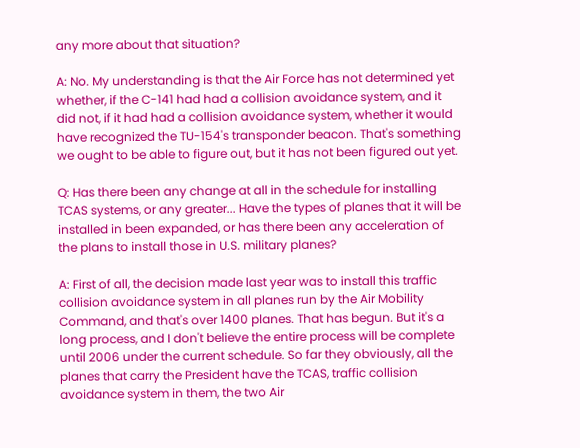any more about that situation?

A: No. My understanding is that the Air Force has not determined yet whether, if the C-141 had had a collision avoidance system, and it did not, if it had had a collision avoidance system, whether it would have recognized the TU-154's transponder beacon. That's something we ought to be able to figure out, but it has not been figured out yet.

Q: Has there been any change at all in the schedule for installing TCAS systems, or any greater... Have the types of planes that it will be installed in been expanded, or has there been any acceleration of the plans to install those in U.S. military planes?

A: First of all, the decision made last year was to install this traffic collision avoidance system in all planes run by the Air Mobility Command, and that's over 1400 planes. That has begun. But it's a long process, and I don't believe the entire process will be complete until 2006 under the current schedule. So far they obviously, all the planes that carry the President have the TCAS, traffic collision avoidance system in them, the two Air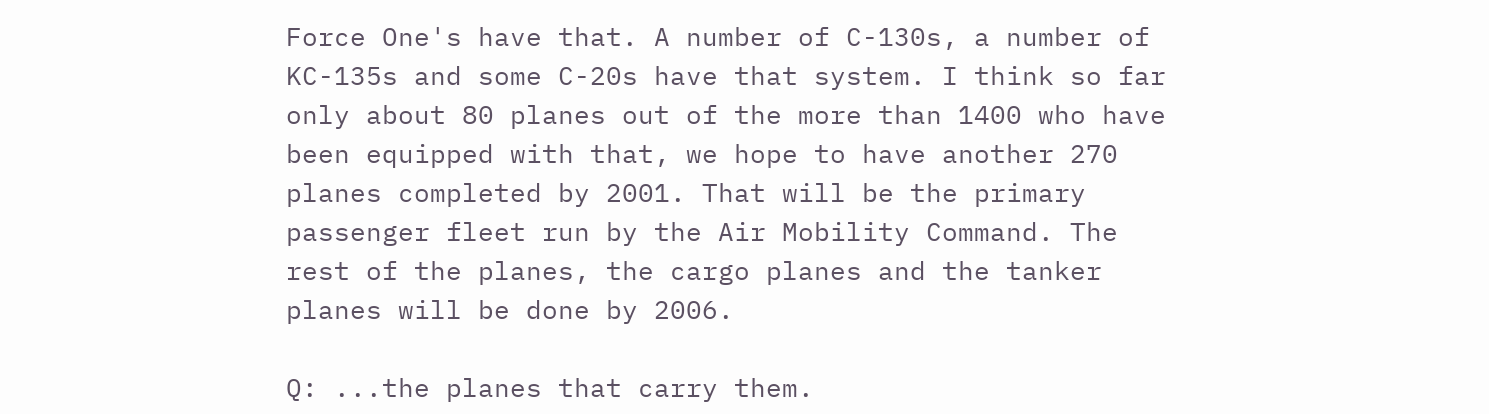Force One's have that. A number of C-130s, a number of KC-135s and some C-20s have that system. I think so far only about 80 planes out of the more than 1400 who have been equipped with that, we hope to have another 270 planes completed by 2001. That will be the primary passenger fleet run by the Air Mobility Command. The rest of the planes, the cargo planes and the tanker planes will be done by 2006.

Q: ...the planes that carry them.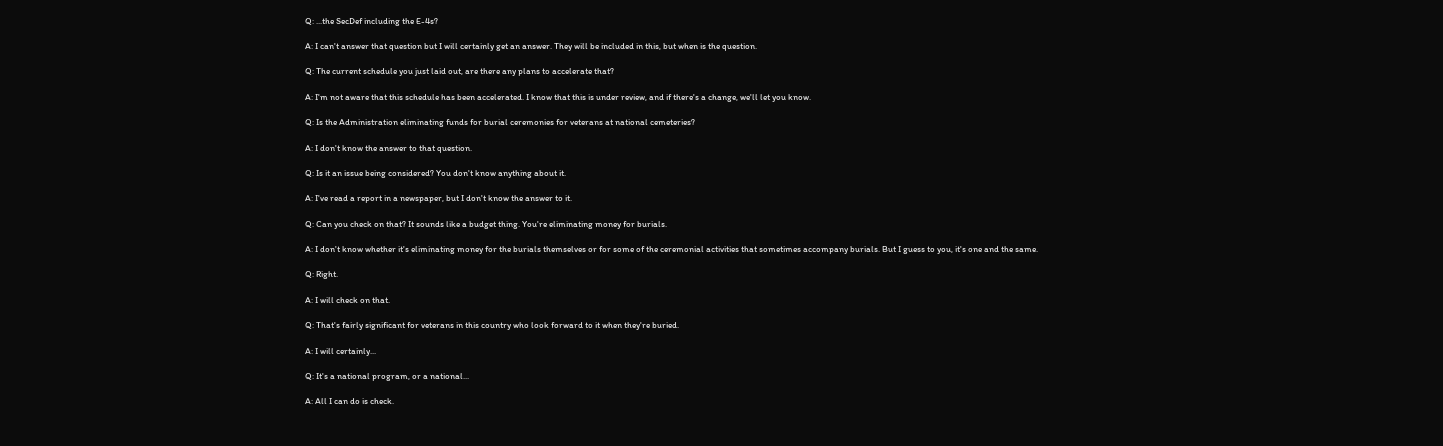Q: ...the SecDef including the E-4s?

A: I can't answer that question but I will certainly get an answer. They will be included in this, but when is the question.

Q: The current schedule you just laid out, are there any plans to accelerate that?

A: I'm not aware that this schedule has been accelerated. I know that this is under review, and if there's a change, we'll let you know.

Q: Is the Administration eliminating funds for burial ceremonies for veterans at national cemeteries?

A: I don't know the answer to that question.

Q: Is it an issue being considered? You don't know anything about it.

A: I've read a report in a newspaper, but I don't know the answer to it.

Q: Can you check on that? It sounds like a budget thing. You're eliminating money for burials.

A: I don't know whether it's eliminating money for the burials themselves or for some of the ceremonial activities that sometimes accompany burials. But I guess to you, it's one and the same.

Q: Right.

A: I will check on that.

Q: That's fairly significant for veterans in this country who look forward to it when they're buried.

A: I will certainly...

Q: It's a national program, or a national...

A: All I can do is check.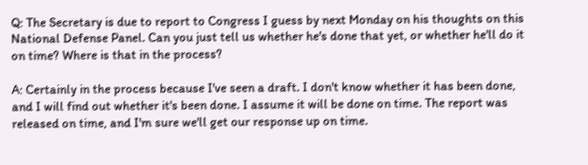Q: The Secretary is due to report to Congress I guess by next Monday on his thoughts on this National Defense Panel. Can you just tell us whether he's done that yet, or whether he'll do it on time? Where is that in the process?

A: Certainly in the process because I've seen a draft. I don't know whether it has been done, and I will find out whether it's been done. I assume it will be done on time. The report was released on time, and I'm sure we'll get our response up on time.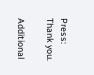Press: Thank you.

Additional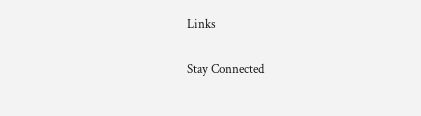Links

Stay Connected